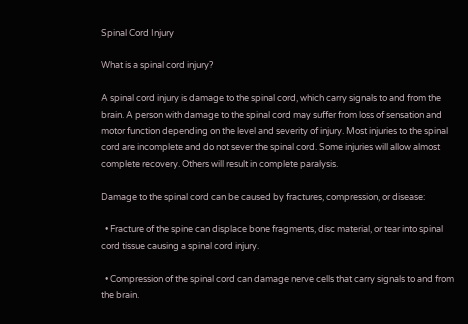Spinal Cord Injury

What is a spinal cord injury?

A spinal cord injury is damage to the spinal cord, which carry signals to and from the brain. A person with damage to the spinal cord may suffer from loss of sensation and motor function depending on the level and severity of injury. Most injuries to the spinal cord are incomplete and do not sever the spinal cord. Some injuries will allow almost complete recovery. Others will result in complete paralysis.

Damage to the spinal cord can be caused by fractures, compression, or disease:

  • Fracture of the spine can displace bone fragments, disc material, or tear into spinal cord tissue causing a spinal cord injury.

  • Compression of the spinal cord can damage nerve cells that carry signals to and from the brain.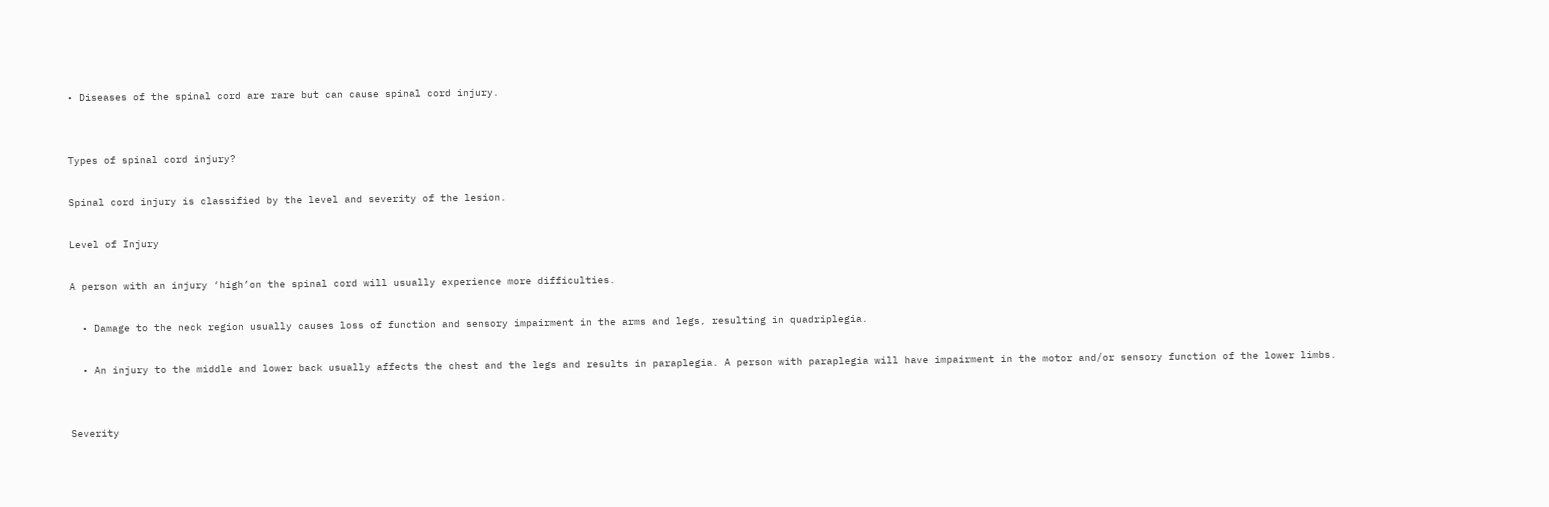• Diseases of the spinal cord are rare but can cause spinal cord injury.


Types of spinal cord injury?

Spinal cord injury is classified by the level and severity of the lesion.

Level of Injury

A person with an injury ‘high’on the spinal cord will usually experience more difficulties.

  • Damage to the neck region usually causes loss of function and sensory impairment in the arms and legs, resulting in quadriplegia.

  • An injury to the middle and lower back usually affects the chest and the legs and results in paraplegia. A person with paraplegia will have impairment in the motor and/or sensory function of the lower limbs.


Severity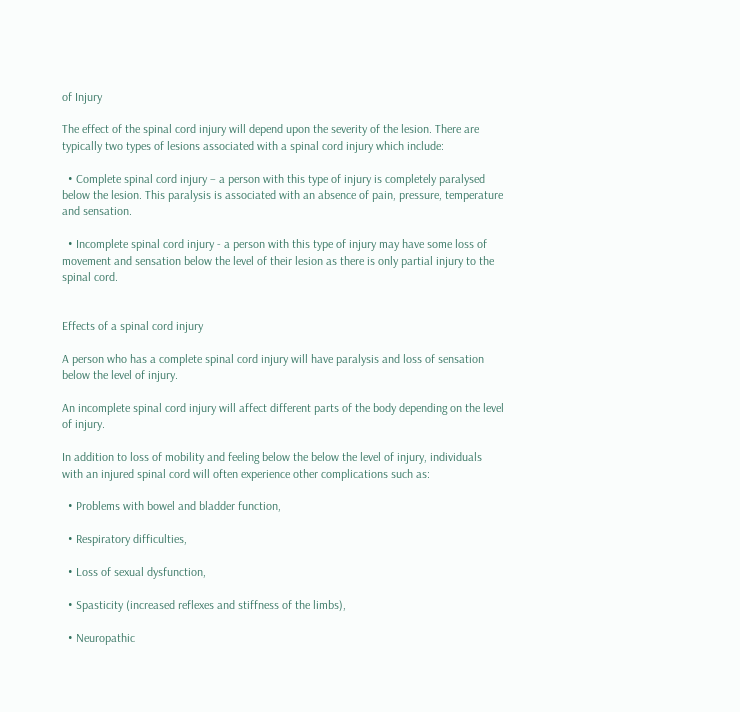of Injury

The effect of the spinal cord injury will depend upon the severity of the lesion. There are typically two types of lesions associated with a spinal cord injury which include:

  • Complete spinal cord injury – a person with this type of injury is completely paralysed below the lesion. This paralysis is associated with an absence of pain, pressure, temperature and sensation.

  • Incomplete spinal cord injury - a person with this type of injury may have some loss of movement and sensation below the level of their lesion as there is only partial injury to the spinal cord.


Effects of a spinal cord injury

A person who has a complete spinal cord injury will have paralysis and loss of sensation below the level of injury.

An incomplete spinal cord injury will affect different parts of the body depending on the level of injury.

In addition to loss of mobility and feeling below the below the level of injury, individuals with an injured spinal cord will often experience other complications such as:

  • Problems with bowel and bladder function,

  • Respiratory difficulties,

  • Loss of sexual dysfunction,

  • Spasticity (increased reflexes and stiffness of the limbs),

  • Neuropathic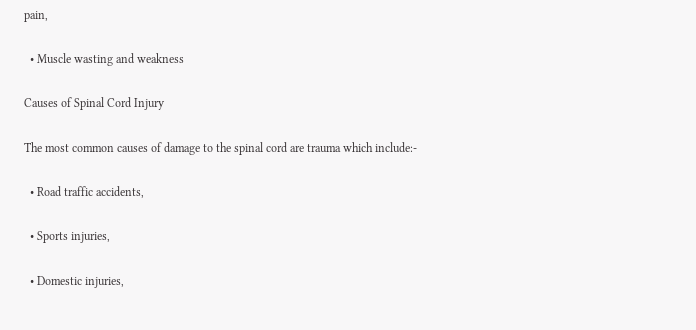pain,

  • Muscle wasting and weakness

Causes of Spinal Cord Injury

The most common causes of damage to the spinal cord are trauma which include:-

  • Road traffic accidents,

  • Sports injuries,

  • Domestic injuries,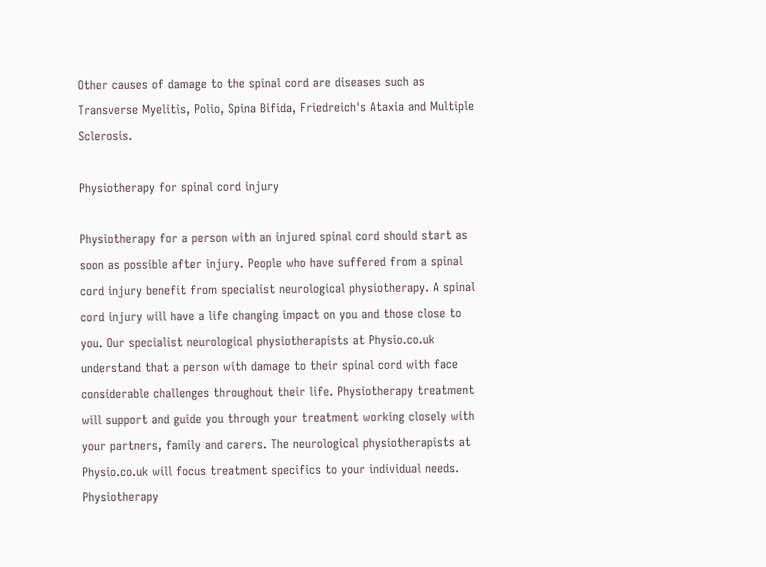Other causes of damage to the spinal cord are diseases such as Transverse Myelitis, Polio, Spina Bifida, Friedreich's Ataxia and Multiple Sclerosis.

Physiotherapy for spinal cord injury

Physiotherapy for a person with an injured spinal cord should start as soon as possible after injury. People who have suffered from a spinal cord injury benefit from specialist neurological physiotherapy. A spinal cord injury will have a life changing impact on you and those close to you. Our specialist neurological physiotherapists at Physio.co.uk understand that a person with damage to their spinal cord with face considerable challenges throughout their life. Physiotherapy treatment will support and guide you through your treatment working closely with your partners, family and carers. The neurological physiotherapists at Physio.co.uk will focus treatment specifics to your individual needs. Physiotherapy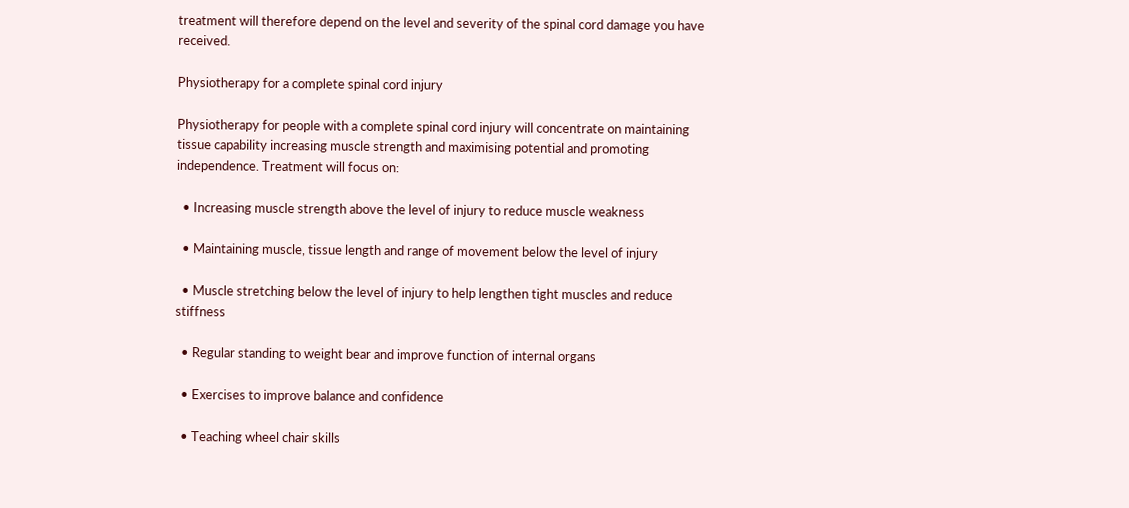treatment will therefore depend on the level and severity of the spinal cord damage you have received.

Physiotherapy for a complete spinal cord injury

Physiotherapy for people with a complete spinal cord injury will concentrate on maintaining tissue capability increasing muscle strength and maximising potential and promoting independence. Treatment will focus on:

  • Increasing muscle strength above the level of injury to reduce muscle weakness

  • Maintaining muscle, tissue length and range of movement below the level of injury

  • Muscle stretching below the level of injury to help lengthen tight muscles and reduce stiffness

  • Regular standing to weight bear and improve function of internal organs

  • Exercises to improve balance and confidence

  • Teaching wheel chair skills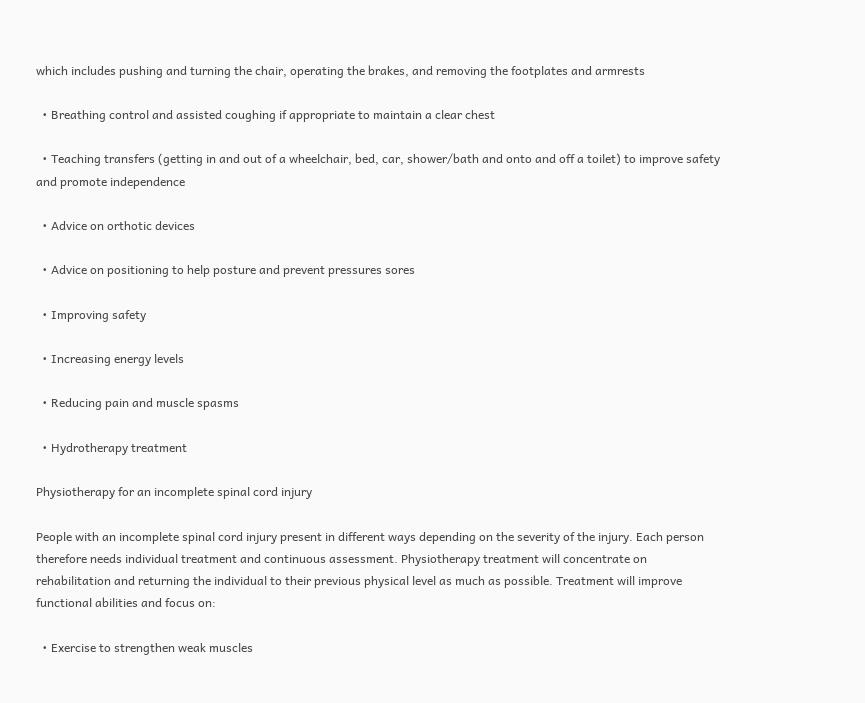which includes pushing and turning the chair, operating the brakes, and removing the footplates and armrests

  • Breathing control and assisted coughing if appropriate to maintain a clear chest

  • Teaching transfers (getting in and out of a wheelchair, bed, car, shower/bath and onto and off a toilet) to improve safety and promote independence

  • Advice on orthotic devices

  • Advice on positioning to help posture and prevent pressures sores

  • Improving safety

  • Increasing energy levels

  • Reducing pain and muscle spasms

  • Hydrotherapy treatment

Physiotherapy for an incomplete spinal cord injury

People with an incomplete spinal cord injury present in different ways depending on the severity of the injury. Each person therefore needs individual treatment and continuous assessment. Physiotherapy treatment will concentrate on rehabilitation and returning the individual to their previous physical level as much as possible. Treatment will improve functional abilities and focus on:

  • Exercise to strengthen weak muscles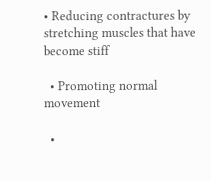• Reducing contractures by stretching muscles that have become stiff

  • Promoting normal movement

  •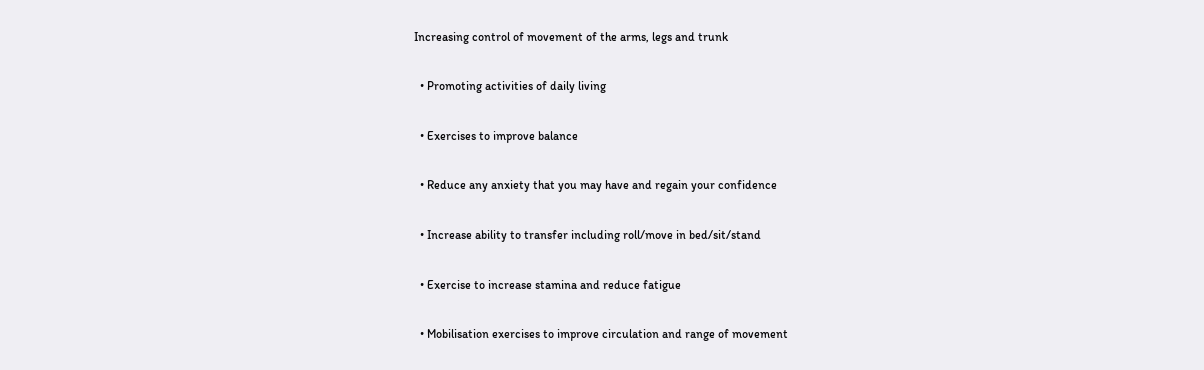Increasing control of movement of the arms, legs and trunk

  • Promoting activities of daily living

  • Exercises to improve balance

  • Reduce any anxiety that you may have and regain your confidence

  • Increase ability to transfer including roll/move in bed/sit/stand

  • Exercise to increase stamina and reduce fatigue

  • Mobilisation exercises to improve circulation and range of movement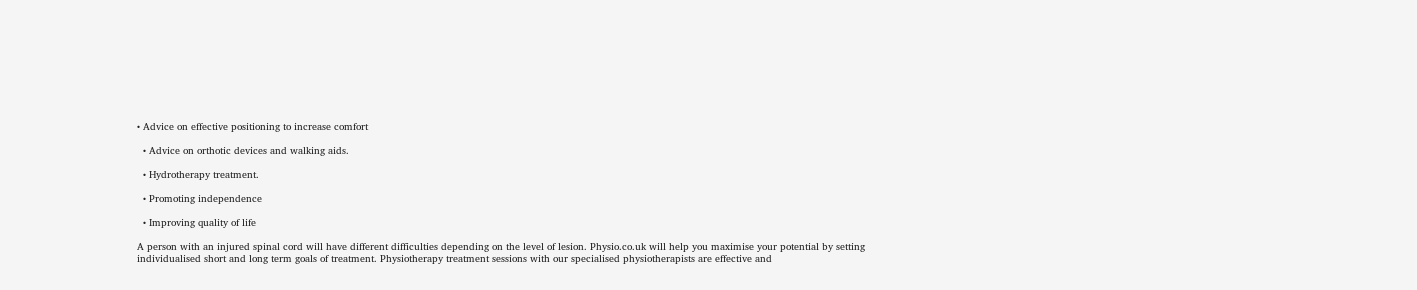• Advice on effective positioning to increase comfort

  • Advice on orthotic devices and walking aids.

  • Hydrotherapy treatment.

  • Promoting independence

  • Improving quality of life

A person with an injured spinal cord will have different difficulties depending on the level of lesion. Physio.co.uk will help you maximise your potential by setting individualised short and long term goals of treatment. Physiotherapy treatment sessions with our specialised physiotherapists are effective and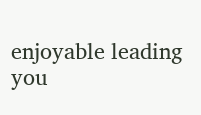enjoyable leading you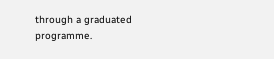through a graduated programme.